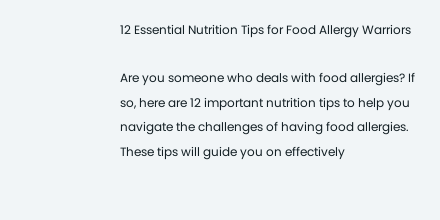12 Essential Nutrition Tips for Food Allergy Warriors

Are you someone who deals with food allergies? If so, here are 12 important nutrition tips to help you navigate the challenges of having food allergies. These tips will guide you on effectively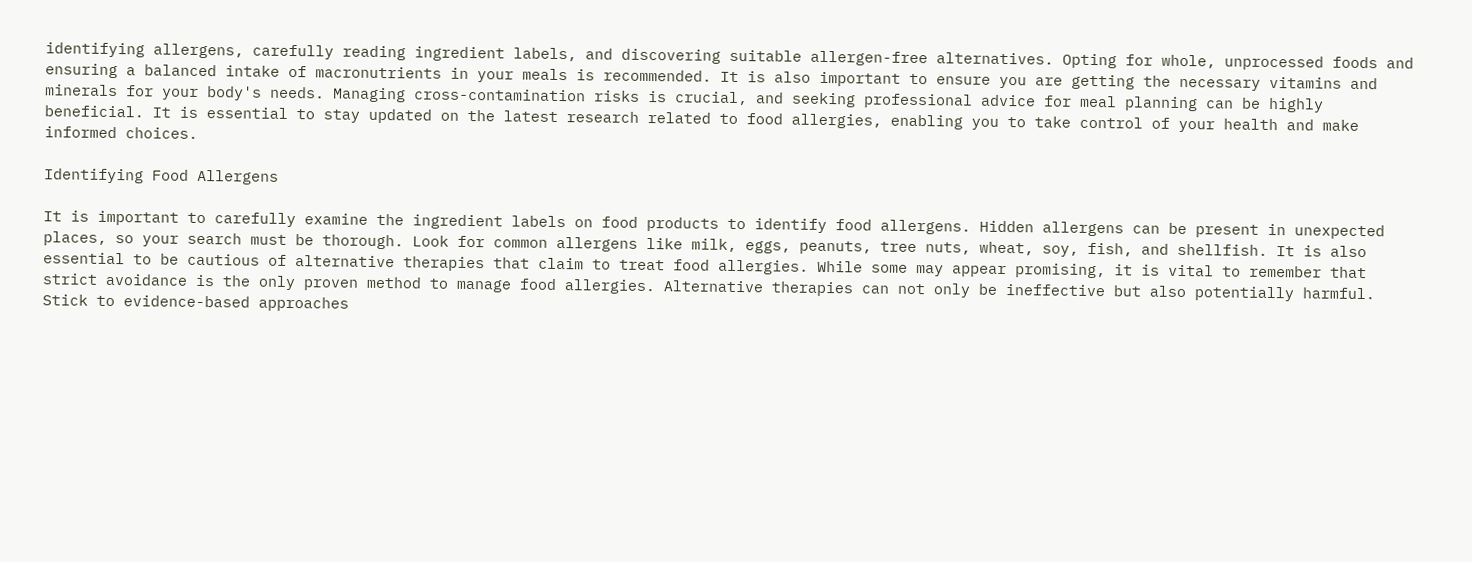identifying allergens, carefully reading ingredient labels, and discovering suitable allergen-free alternatives. Opting for whole, unprocessed foods and ensuring a balanced intake of macronutrients in your meals is recommended. It is also important to ensure you are getting the necessary vitamins and minerals for your body's needs. Managing cross-contamination risks is crucial, and seeking professional advice for meal planning can be highly beneficial. It is essential to stay updated on the latest research related to food allergies, enabling you to take control of your health and make informed choices.

Identifying Food Allergens

It is important to carefully examine the ingredient labels on food products to identify food allergens. Hidden allergens can be present in unexpected places, so your search must be thorough. Look for common allergens like milk, eggs, peanuts, tree nuts, wheat, soy, fish, and shellfish. It is also essential to be cautious of alternative therapies that claim to treat food allergies. While some may appear promising, it is vital to remember that strict avoidance is the only proven method to manage food allergies. Alternative therapies can not only be ineffective but also potentially harmful. Stick to evidence-based approaches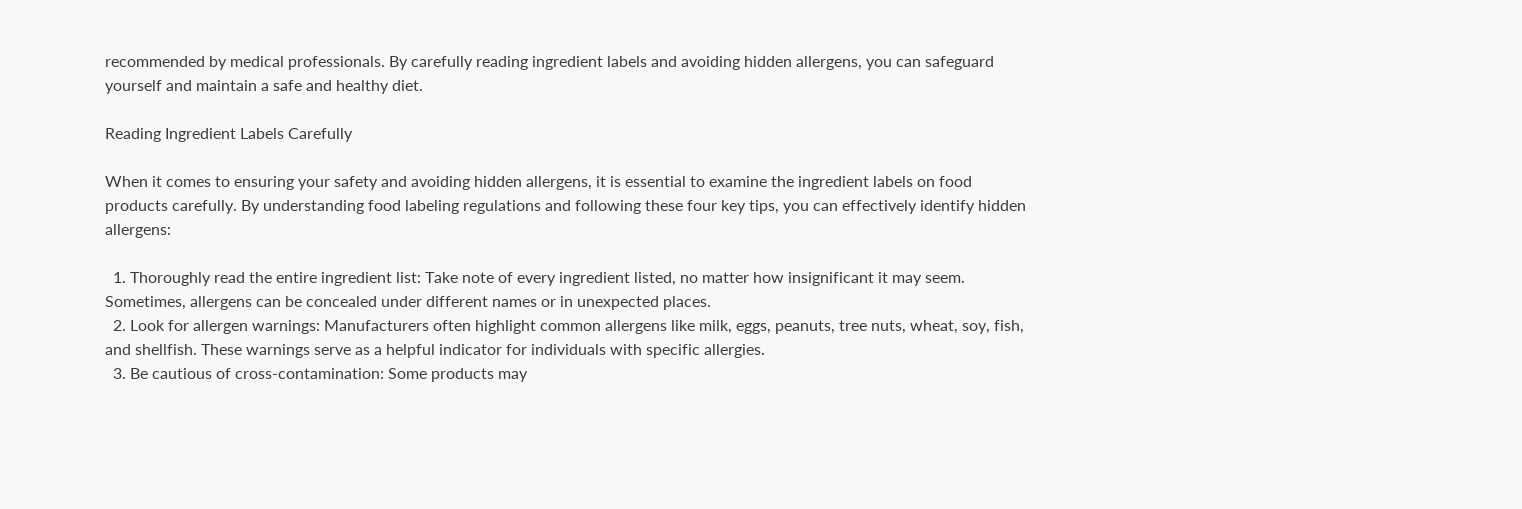recommended by medical professionals. By carefully reading ingredient labels and avoiding hidden allergens, you can safeguard yourself and maintain a safe and healthy diet.

Reading Ingredient Labels Carefully

When it comes to ensuring your safety and avoiding hidden allergens, it is essential to examine the ingredient labels on food products carefully. By understanding food labeling regulations and following these four key tips, you can effectively identify hidden allergens:

  1. Thoroughly read the entire ingredient list: Take note of every ingredient listed, no matter how insignificant it may seem. Sometimes, allergens can be concealed under different names or in unexpected places.
  2. Look for allergen warnings: Manufacturers often highlight common allergens like milk, eggs, peanuts, tree nuts, wheat, soy, fish, and shellfish. These warnings serve as a helpful indicator for individuals with specific allergies.
  3. Be cautious of cross-contamination: Some products may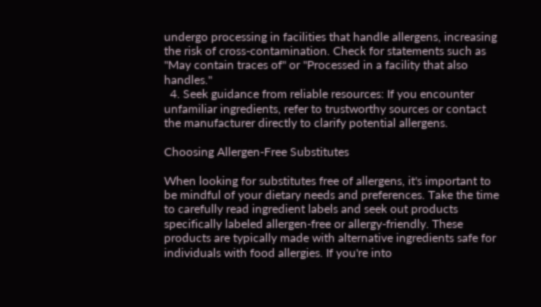undergo processing in facilities that handle allergens, increasing the risk of cross-contamination. Check for statements such as "May contain traces of" or "Processed in a facility that also handles."
  4. Seek guidance from reliable resources: If you encounter unfamiliar ingredients, refer to trustworthy sources or contact the manufacturer directly to clarify potential allergens.

Choosing Allergen-Free Substitutes

When looking for substitutes free of allergens, it's important to be mindful of your dietary needs and preferences. Take the time to carefully read ingredient labels and seek out products specifically labeled allergen-free or allergy-friendly. These products are typically made with alternative ingredients safe for individuals with food allergies. If you're into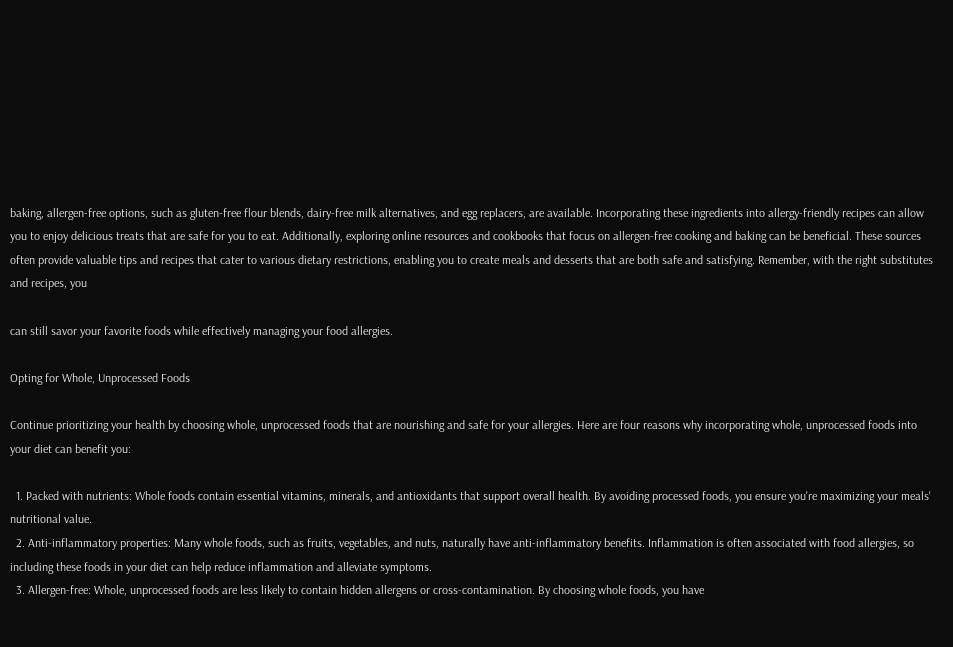baking, allergen-free options, such as gluten-free flour blends, dairy-free milk alternatives, and egg replacers, are available. Incorporating these ingredients into allergy-friendly recipes can allow you to enjoy delicious treats that are safe for you to eat. Additionally, exploring online resources and cookbooks that focus on allergen-free cooking and baking can be beneficial. These sources often provide valuable tips and recipes that cater to various dietary restrictions, enabling you to create meals and desserts that are both safe and satisfying. Remember, with the right substitutes and recipes, you

can still savor your favorite foods while effectively managing your food allergies.

Opting for Whole, Unprocessed Foods

Continue prioritizing your health by choosing whole, unprocessed foods that are nourishing and safe for your allergies. Here are four reasons why incorporating whole, unprocessed foods into your diet can benefit you:

  1. Packed with nutrients: Whole foods contain essential vitamins, minerals, and antioxidants that support overall health. By avoiding processed foods, you ensure you're maximizing your meals' nutritional value.
  2. Anti-inflammatory properties: Many whole foods, such as fruits, vegetables, and nuts, naturally have anti-inflammatory benefits. Inflammation is often associated with food allergies, so including these foods in your diet can help reduce inflammation and alleviate symptoms.
  3. Allergen-free: Whole, unprocessed foods are less likely to contain hidden allergens or cross-contamination. By choosing whole foods, you have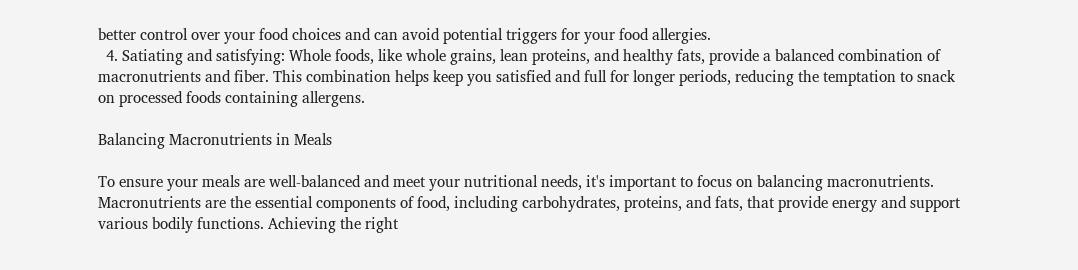better control over your food choices and can avoid potential triggers for your food allergies.
  4. Satiating and satisfying: Whole foods, like whole grains, lean proteins, and healthy fats, provide a balanced combination of macronutrients and fiber. This combination helps keep you satisfied and full for longer periods, reducing the temptation to snack on processed foods containing allergens.

Balancing Macronutrients in Meals

To ensure your meals are well-balanced and meet your nutritional needs, it's important to focus on balancing macronutrients. Macronutrients are the essential components of food, including carbohydrates, proteins, and fats, that provide energy and support various bodily functions. Achieving the right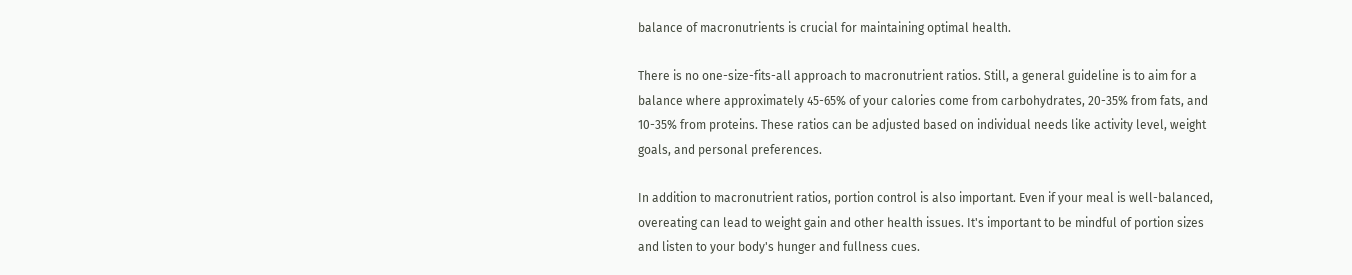balance of macronutrients is crucial for maintaining optimal health.

There is no one-size-fits-all approach to macronutrient ratios. Still, a general guideline is to aim for a balance where approximately 45-65% of your calories come from carbohydrates, 20-35% from fats, and 10-35% from proteins. These ratios can be adjusted based on individual needs like activity level, weight goals, and personal preferences.

In addition to macronutrient ratios, portion control is also important. Even if your meal is well-balanced, overeating can lead to weight gain and other health issues. It's important to be mindful of portion sizes and listen to your body's hunger and fullness cues.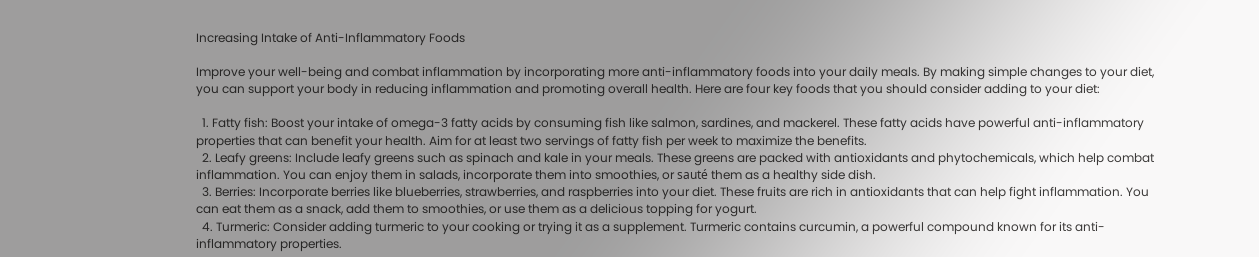Increasing Intake of Anti-Inflammatory Foods

Improve your well-being and combat inflammation by incorporating more anti-inflammatory foods into your daily meals. By making simple changes to your diet, you can support your body in reducing inflammation and promoting overall health. Here are four key foods that you should consider adding to your diet:

  1. Fatty fish: Boost your intake of omega-3 fatty acids by consuming fish like salmon, sardines, and mackerel. These fatty acids have powerful anti-inflammatory properties that can benefit your health. Aim for at least two servings of fatty fish per week to maximize the benefits.
  2. Leafy greens: Include leafy greens such as spinach and kale in your meals. These greens are packed with antioxidants and phytochemicals, which help combat inflammation. You can enjoy them in salads, incorporate them into smoothies, or sauté them as a healthy side dish.
  3. Berries: Incorporate berries like blueberries, strawberries, and raspberries into your diet. These fruits are rich in antioxidants that can help fight inflammation. You can eat them as a snack, add them to smoothies, or use them as a delicious topping for yogurt.
  4. Turmeric: Consider adding turmeric to your cooking or trying it as a supplement. Turmeric contains curcumin, a powerful compound known for its anti-inflammatory properties.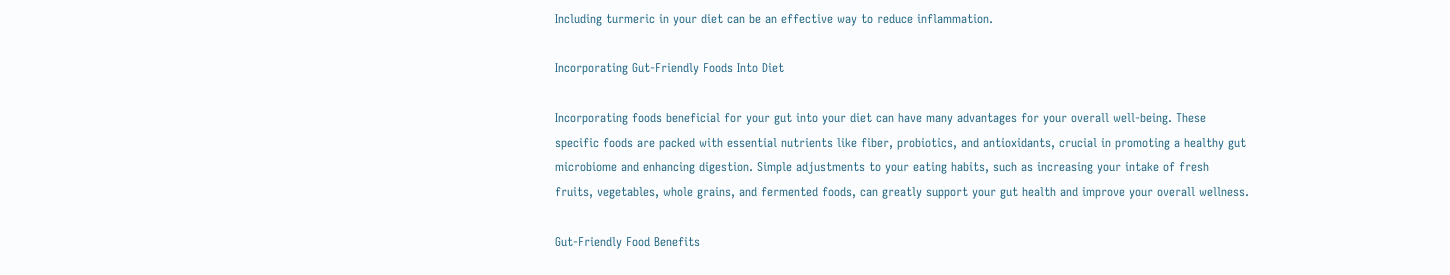Including turmeric in your diet can be an effective way to reduce inflammation.

Incorporating Gut-Friendly Foods Into Diet

Incorporating foods beneficial for your gut into your diet can have many advantages for your overall well-being. These specific foods are packed with essential nutrients like fiber, probiotics, and antioxidants, crucial in promoting a healthy gut microbiome and enhancing digestion. Simple adjustments to your eating habits, such as increasing your intake of fresh fruits, vegetables, whole grains, and fermented foods, can greatly support your gut health and improve your overall wellness.

Gut-Friendly Food Benefits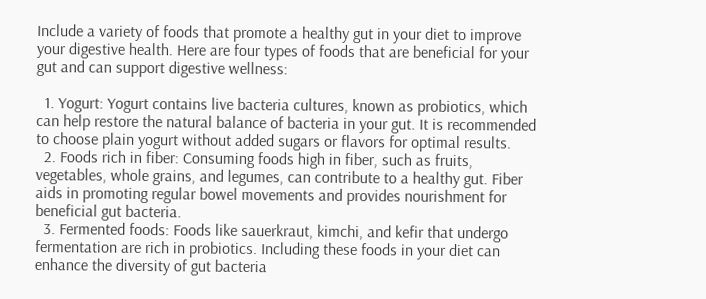Include a variety of foods that promote a healthy gut in your diet to improve your digestive health. Here are four types of foods that are beneficial for your gut and can support digestive wellness:

  1. Yogurt: Yogurt contains live bacteria cultures, known as probiotics, which can help restore the natural balance of bacteria in your gut. It is recommended to choose plain yogurt without added sugars or flavors for optimal results.
  2. Foods rich in fiber: Consuming foods high in fiber, such as fruits, vegetables, whole grains, and legumes, can contribute to a healthy gut. Fiber aids in promoting regular bowel movements and provides nourishment for beneficial gut bacteria.
  3. Fermented foods: Foods like sauerkraut, kimchi, and kefir that undergo fermentation are rich in probiotics. Including these foods in your diet can enhance the diversity of gut bacteria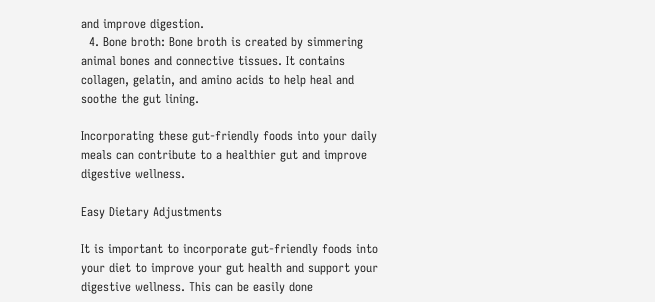and improve digestion.
  4. Bone broth: Bone broth is created by simmering animal bones and connective tissues. It contains collagen, gelatin, and amino acids to help heal and soothe the gut lining.

Incorporating these gut-friendly foods into your daily meals can contribute to a healthier gut and improve digestive wellness.

Easy Dietary Adjustments

It is important to incorporate gut-friendly foods into your diet to improve your gut health and support your digestive wellness. This can be easily done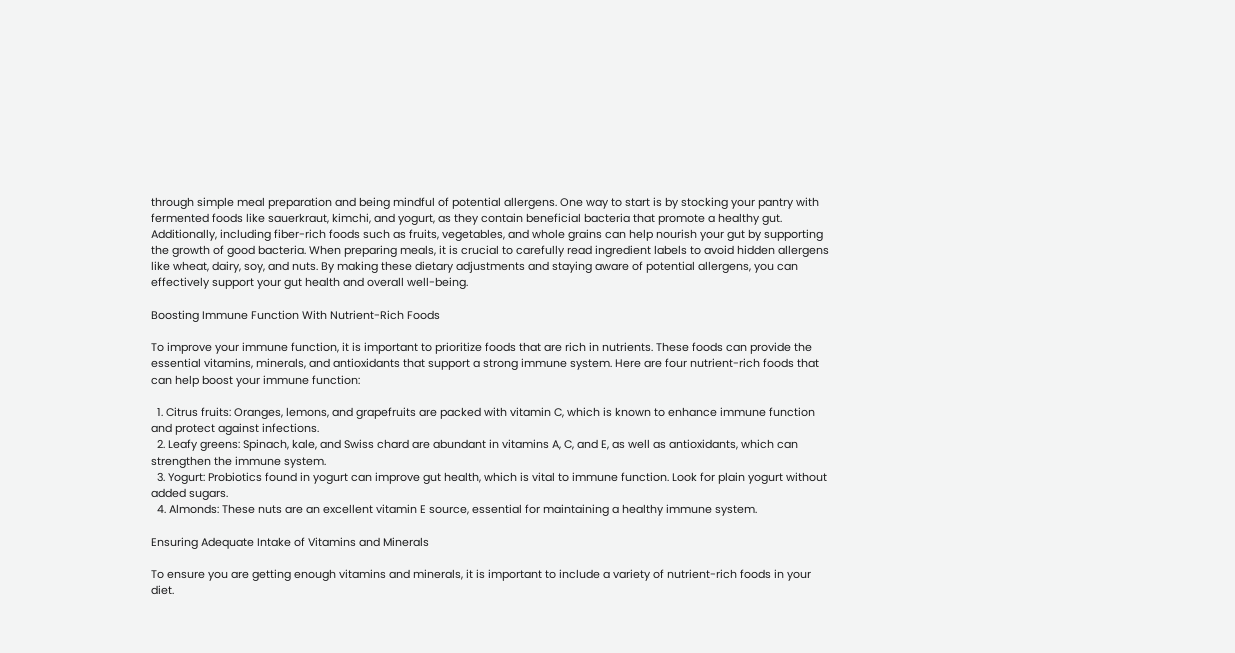through simple meal preparation and being mindful of potential allergens. One way to start is by stocking your pantry with fermented foods like sauerkraut, kimchi, and yogurt, as they contain beneficial bacteria that promote a healthy gut. Additionally, including fiber-rich foods such as fruits, vegetables, and whole grains can help nourish your gut by supporting the growth of good bacteria. When preparing meals, it is crucial to carefully read ingredient labels to avoid hidden allergens like wheat, dairy, soy, and nuts. By making these dietary adjustments and staying aware of potential allergens, you can effectively support your gut health and overall well-being.

Boosting Immune Function With Nutrient-Rich Foods

To improve your immune function, it is important to prioritize foods that are rich in nutrients. These foods can provide the essential vitamins, minerals, and antioxidants that support a strong immune system. Here are four nutrient-rich foods that can help boost your immune function:

  1. Citrus fruits: Oranges, lemons, and grapefruits are packed with vitamin C, which is known to enhance immune function and protect against infections.
  2. Leafy greens: Spinach, kale, and Swiss chard are abundant in vitamins A, C, and E, as well as antioxidants, which can strengthen the immune system.
  3. Yogurt: Probiotics found in yogurt can improve gut health, which is vital to immune function. Look for plain yogurt without added sugars.
  4. Almonds: These nuts are an excellent vitamin E source, essential for maintaining a healthy immune system.

Ensuring Adequate Intake of Vitamins and Minerals

To ensure you are getting enough vitamins and minerals, it is important to include a variety of nutrient-rich foods in your diet.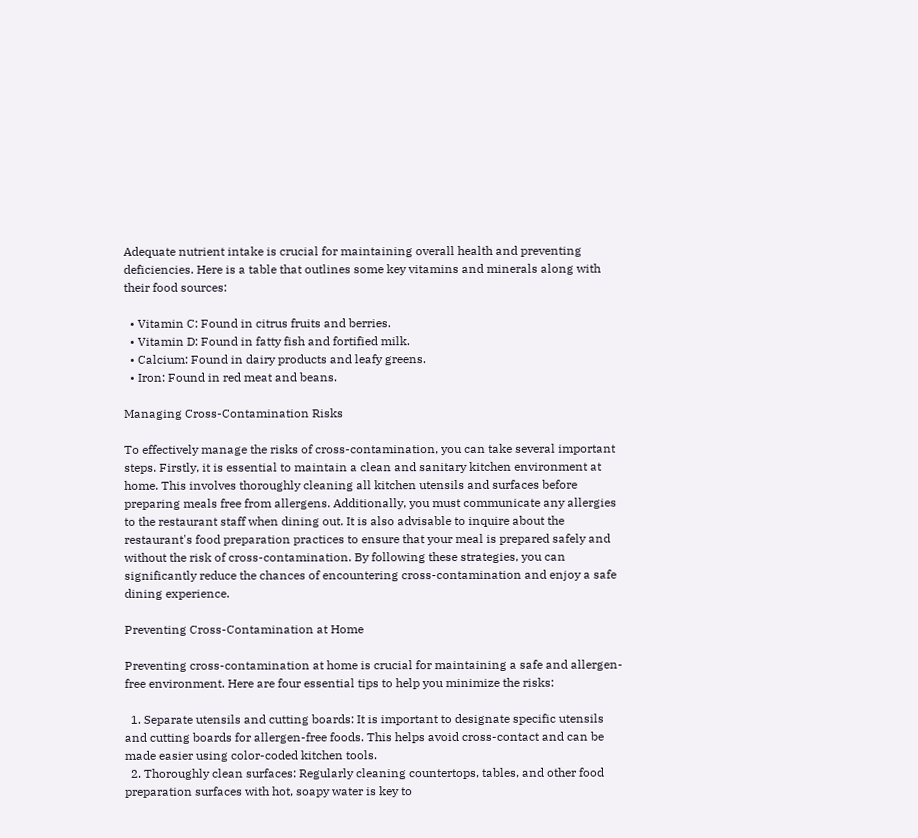Adequate nutrient intake is crucial for maintaining overall health and preventing deficiencies. Here is a table that outlines some key vitamins and minerals along with their food sources:

  • Vitamin C: Found in citrus fruits and berries.
  • Vitamin D: Found in fatty fish and fortified milk.
  • Calcium: Found in dairy products and leafy greens.
  • Iron: Found in red meat and beans.

Managing Cross-Contamination Risks

To effectively manage the risks of cross-contamination, you can take several important steps. Firstly, it is essential to maintain a clean and sanitary kitchen environment at home. This involves thoroughly cleaning all kitchen utensils and surfaces before preparing meals free from allergens. Additionally, you must communicate any allergies to the restaurant staff when dining out. It is also advisable to inquire about the restaurant's food preparation practices to ensure that your meal is prepared safely and without the risk of cross-contamination. By following these strategies, you can significantly reduce the chances of encountering cross-contamination and enjoy a safe dining experience.

Preventing Cross-Contamination at Home

Preventing cross-contamination at home is crucial for maintaining a safe and allergen-free environment. Here are four essential tips to help you minimize the risks:

  1. Separate utensils and cutting boards: It is important to designate specific utensils and cutting boards for allergen-free foods. This helps avoid cross-contact and can be made easier using color-coded kitchen tools.
  2. Thoroughly clean surfaces: Regularly cleaning countertops, tables, and other food preparation surfaces with hot, soapy water is key to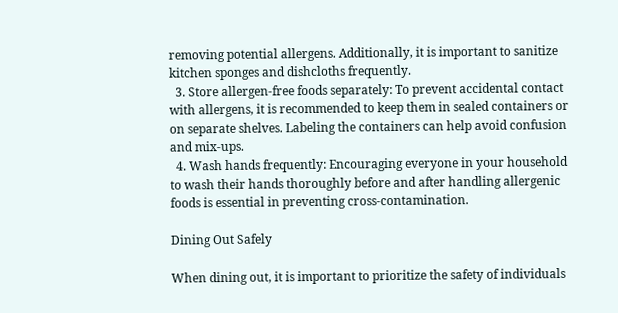removing potential allergens. Additionally, it is important to sanitize kitchen sponges and dishcloths frequently.
  3. Store allergen-free foods separately: To prevent accidental contact with allergens, it is recommended to keep them in sealed containers or on separate shelves. Labeling the containers can help avoid confusion and mix-ups.
  4. Wash hands frequently: Encouraging everyone in your household to wash their hands thoroughly before and after handling allergenic foods is essential in preventing cross-contamination.

Dining Out Safely

When dining out, it is important to prioritize the safety of individuals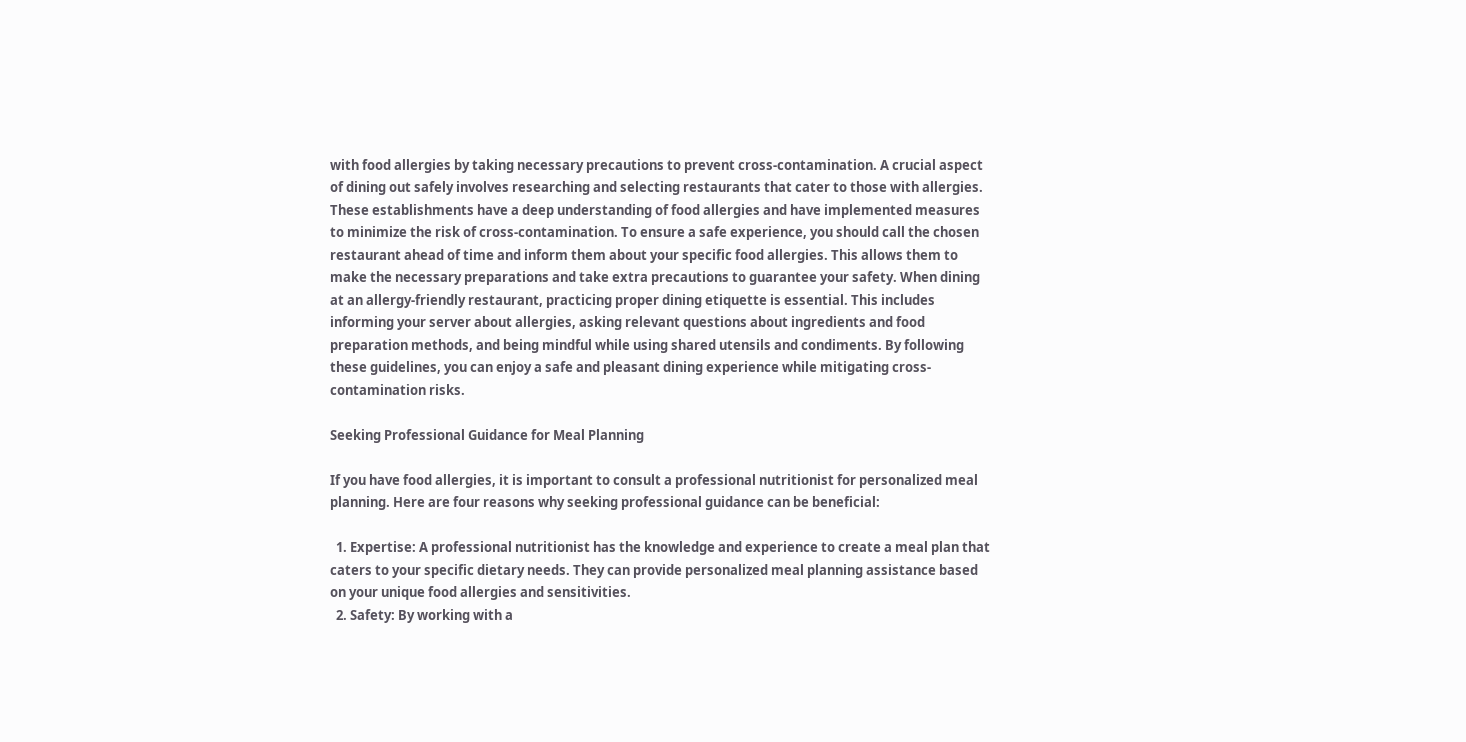with food allergies by taking necessary precautions to prevent cross-contamination. A crucial aspect of dining out safely involves researching and selecting restaurants that cater to those with allergies. These establishments have a deep understanding of food allergies and have implemented measures to minimize the risk of cross-contamination. To ensure a safe experience, you should call the chosen restaurant ahead of time and inform them about your specific food allergies. This allows them to make the necessary preparations and take extra precautions to guarantee your safety. When dining at an allergy-friendly restaurant, practicing proper dining etiquette is essential. This includes informing your server about allergies, asking relevant questions about ingredients and food preparation methods, and being mindful while using shared utensils and condiments. By following these guidelines, you can enjoy a safe and pleasant dining experience while mitigating cross-contamination risks.

Seeking Professional Guidance for Meal Planning

If you have food allergies, it is important to consult a professional nutritionist for personalized meal planning. Here are four reasons why seeking professional guidance can be beneficial:

  1. Expertise: A professional nutritionist has the knowledge and experience to create a meal plan that caters to your specific dietary needs. They can provide personalized meal planning assistance based on your unique food allergies and sensitivities.
  2. Safety: By working with a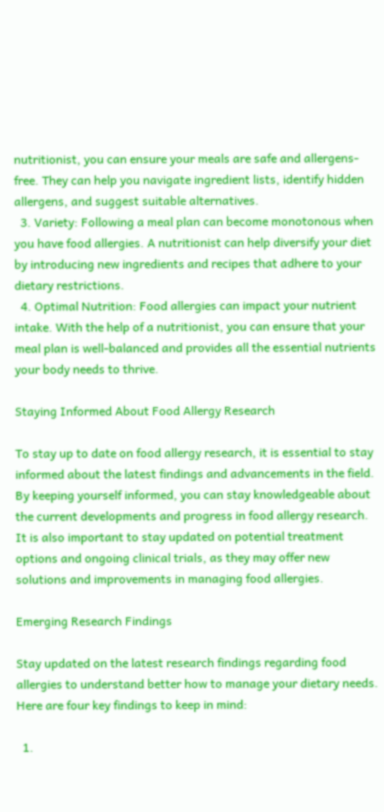nutritionist, you can ensure your meals are safe and allergens-free. They can help you navigate ingredient lists, identify hidden allergens, and suggest suitable alternatives.
  3. Variety: Following a meal plan can become monotonous when you have food allergies. A nutritionist can help diversify your diet by introducing new ingredients and recipes that adhere to your dietary restrictions.
  4. Optimal Nutrition: Food allergies can impact your nutrient intake. With the help of a nutritionist, you can ensure that your meal plan is well-balanced and provides all the essential nutrients your body needs to thrive.

Staying Informed About Food Allergy Research

To stay up to date on food allergy research, it is essential to stay informed about the latest findings and advancements in the field. By keeping yourself informed, you can stay knowledgeable about the current developments and progress in food allergy research. It is also important to stay updated on potential treatment options and ongoing clinical trials, as they may offer new solutions and improvements in managing food allergies.

Emerging Research Findings

Stay updated on the latest research findings regarding food allergies to understand better how to manage your dietary needs. Here are four key findings to keep in mind:

  1.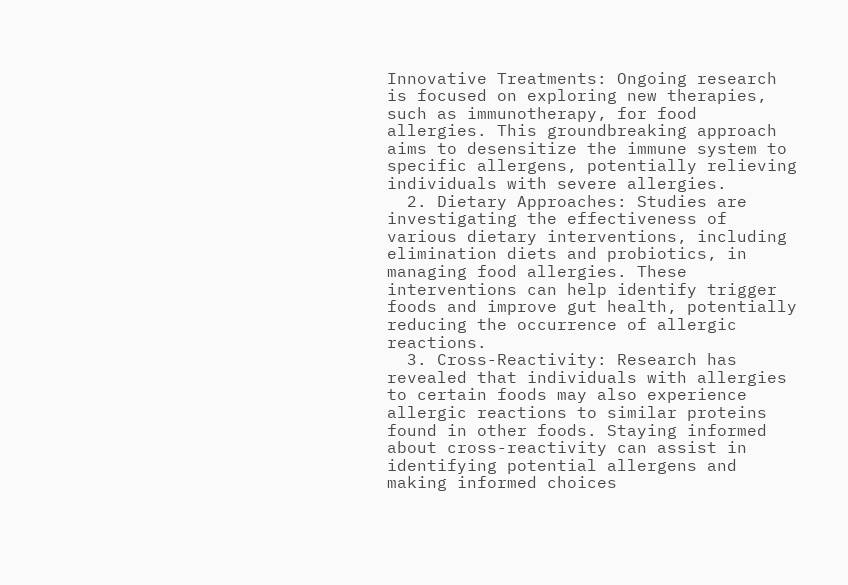Innovative Treatments: Ongoing research is focused on exploring new therapies, such as immunotherapy, for food allergies. This groundbreaking approach aims to desensitize the immune system to specific allergens, potentially relieving individuals with severe allergies.
  2. Dietary Approaches: Studies are investigating the effectiveness of various dietary interventions, including elimination diets and probiotics, in managing food allergies. These interventions can help identify trigger foods and improve gut health, potentially reducing the occurrence of allergic reactions.
  3. Cross-Reactivity: Research has revealed that individuals with allergies to certain foods may also experience allergic reactions to similar proteins found in other foods. Staying informed about cross-reactivity can assist in identifying potential allergens and making informed choices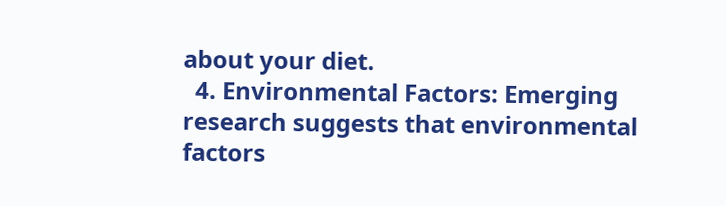about your diet.
  4. Environmental Factors: Emerging research suggests that environmental factors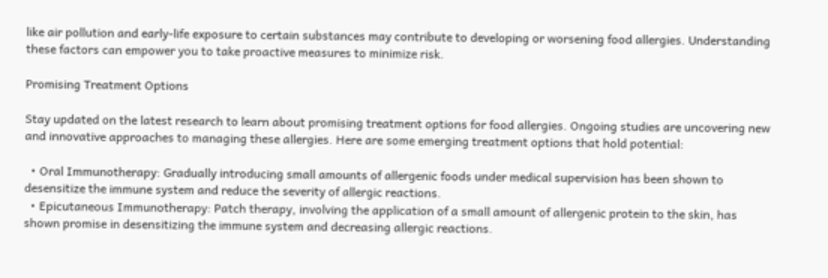like air pollution and early-life exposure to certain substances may contribute to developing or worsening food allergies. Understanding these factors can empower you to take proactive measures to minimize risk.

Promising Treatment Options

Stay updated on the latest research to learn about promising treatment options for food allergies. Ongoing studies are uncovering new and innovative approaches to managing these allergies. Here are some emerging treatment options that hold potential:

  • Oral Immunotherapy: Gradually introducing small amounts of allergenic foods under medical supervision has been shown to desensitize the immune system and reduce the severity of allergic reactions.
  • Epicutaneous Immunotherapy: Patch therapy, involving the application of a small amount of allergenic protein to the skin, has shown promise in desensitizing the immune system and decreasing allergic reactions.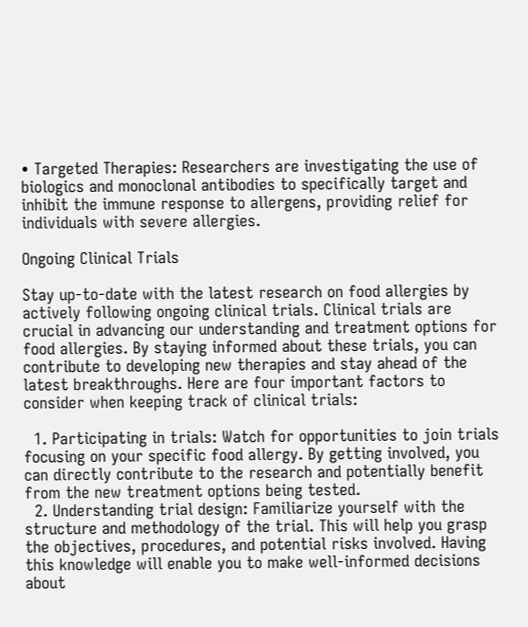• Targeted Therapies: Researchers are investigating the use of biologics and monoclonal antibodies to specifically target and inhibit the immune response to allergens, providing relief for individuals with severe allergies.

Ongoing Clinical Trials

Stay up-to-date with the latest research on food allergies by actively following ongoing clinical trials. Clinical trials are crucial in advancing our understanding and treatment options for food allergies. By staying informed about these trials, you can contribute to developing new therapies and stay ahead of the latest breakthroughs. Here are four important factors to consider when keeping track of clinical trials:

  1. Participating in trials: Watch for opportunities to join trials focusing on your specific food allergy. By getting involved, you can directly contribute to the research and potentially benefit from the new treatment options being tested.
  2. Understanding trial design: Familiarize yourself with the structure and methodology of the trial. This will help you grasp the objectives, procedures, and potential risks involved. Having this knowledge will enable you to make well-informed decisions about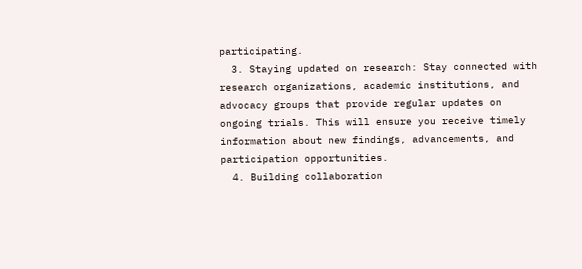participating.
  3. Staying updated on research: Stay connected with research organizations, academic institutions, and advocacy groups that provide regular updates on ongoing trials. This will ensure you receive timely information about new findings, advancements, and participation opportunities.
  4. Building collaboration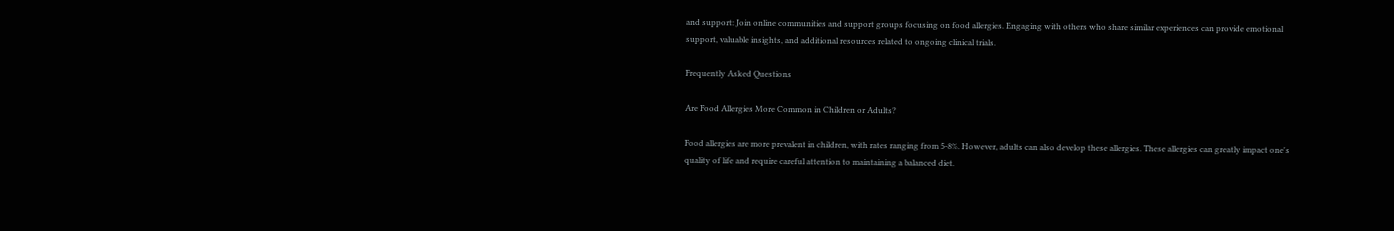and support: Join online communities and support groups focusing on food allergies. Engaging with others who share similar experiences can provide emotional support, valuable insights, and additional resources related to ongoing clinical trials.

Frequently Asked Questions

Are Food Allergies More Common in Children or Adults?

Food allergies are more prevalent in children, with rates ranging from 5-8%. However, adults can also develop these allergies. These allergies can greatly impact one's quality of life and require careful attention to maintaining a balanced diet.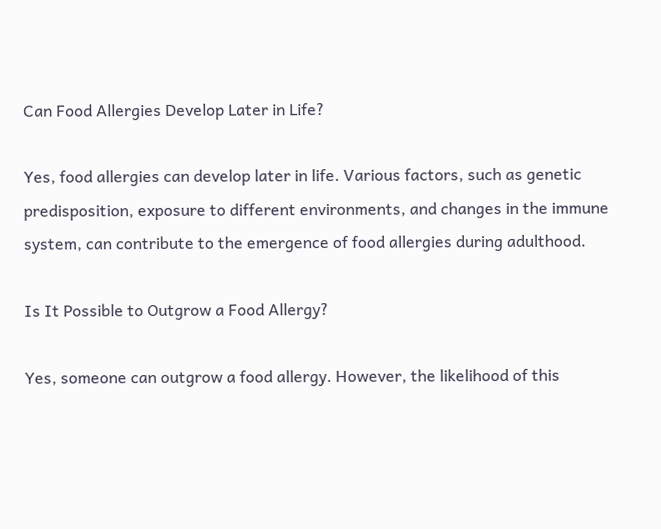Can Food Allergies Develop Later in Life?

Yes, food allergies can develop later in life. Various factors, such as genetic predisposition, exposure to different environments, and changes in the immune system, can contribute to the emergence of food allergies during adulthood.

Is It Possible to Outgrow a Food Allergy?

Yes, someone can outgrow a food allergy. However, the likelihood of this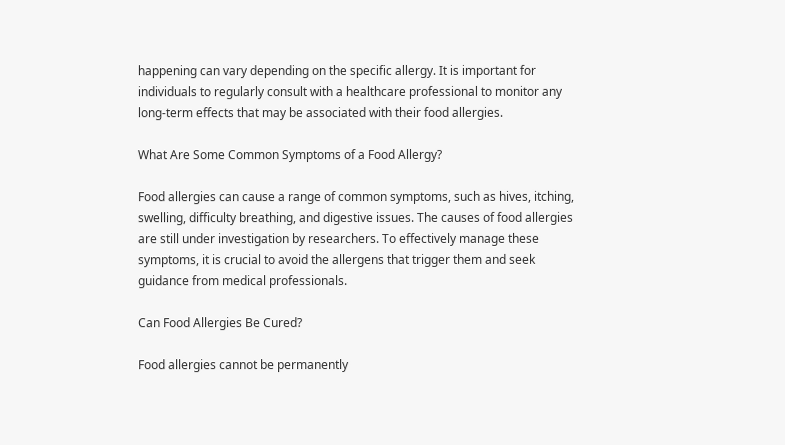happening can vary depending on the specific allergy. It is important for individuals to regularly consult with a healthcare professional to monitor any long-term effects that may be associated with their food allergies.

What Are Some Common Symptoms of a Food Allergy?

Food allergies can cause a range of common symptoms, such as hives, itching, swelling, difficulty breathing, and digestive issues. The causes of food allergies are still under investigation by researchers. To effectively manage these symptoms, it is crucial to avoid the allergens that trigger them and seek guidance from medical professionals.

Can Food Allergies Be Cured?

Food allergies cannot be permanently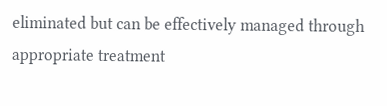eliminated but can be effectively managed through appropriate treatment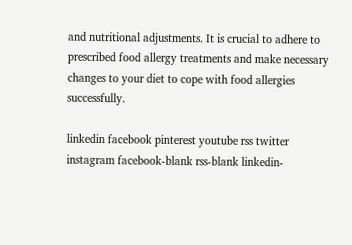and nutritional adjustments. It is crucial to adhere to prescribed food allergy treatments and make necessary changes to your diet to cope with food allergies successfully.

linkedin facebook pinterest youtube rss twitter instagram facebook-blank rss-blank linkedin-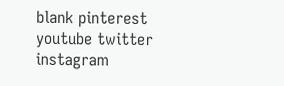blank pinterest youtube twitter instagram